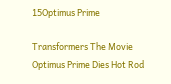15Optimus Prime

Transformers The Movie Optimus Prime Dies Hot Rod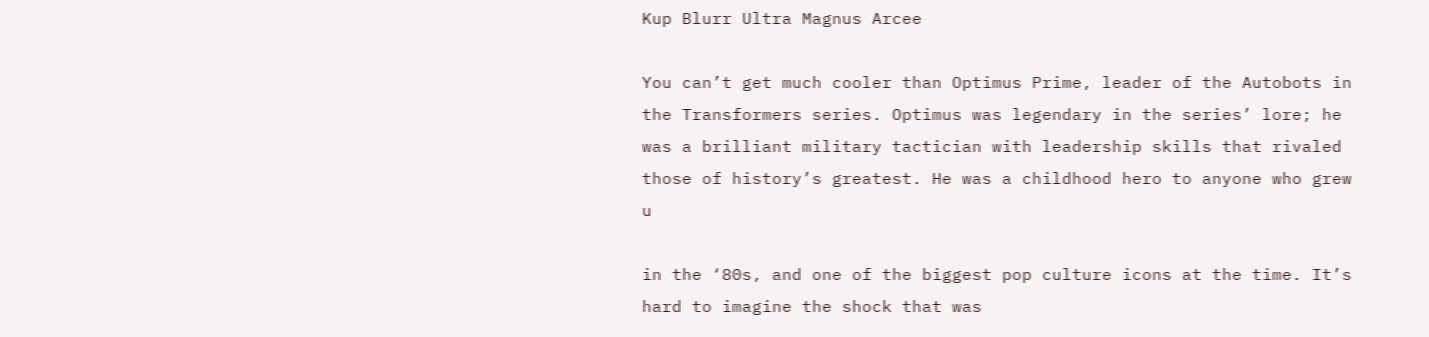Kup Blurr Ultra Magnus Arcee

You can’t get much cooler than Optimus Prime, leader of the Autobots in the Transformers series. Optimus was legendary in the series’ lore; he was a brilliant military tactician with leadership skills that rivaled those of history’s greatest. He was a childhood hero to anyone who grew u

in the ‘80s, and one of the biggest pop culture icons at the time. It’s hard to imagine the shock that was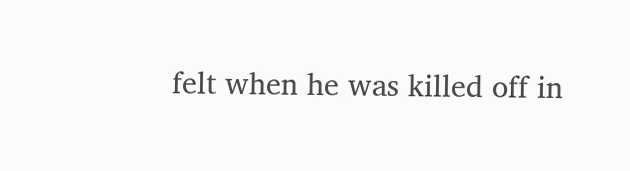felt when he was killed off in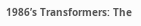1986’s Transformers: The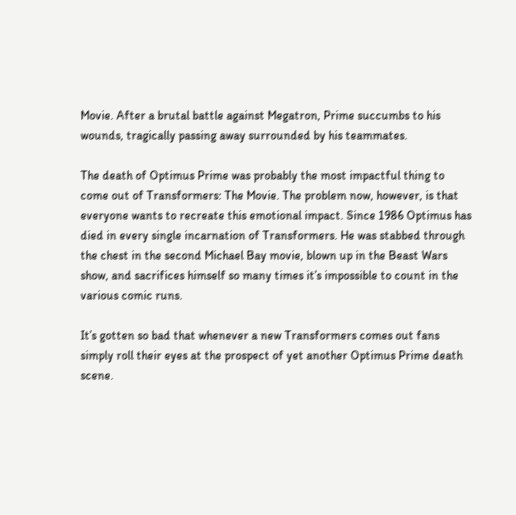Movie. After a brutal battle against Megatron, Prime succumbs to his wounds, tragically passing away surrounded by his teammates.

The death of Optimus Prime was probably the most impactful thing to come out of Transformers: The Movie. The problem now, however, is that everyone wants to recreate this emotional impact. Since 1986 Optimus has died in every single incarnation of Transformers. He was stabbed through the chest in the second Michael Bay movie, blown up in the Beast Wars show, and sacrifices himself so many times it’s impossible to count in the various comic runs.

It’s gotten so bad that whenever a new Transformers comes out fans simply roll their eyes at the prospect of yet another Optimus Prime death scene.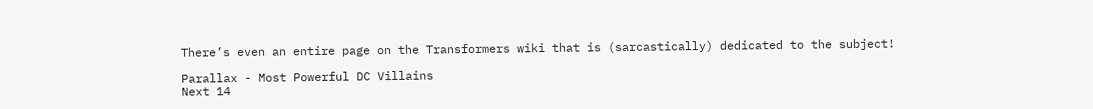There’s even an entire page on the Transformers wiki that is (sarcastically) dedicated to the subject!

Parallax - Most Powerful DC Villains
Next 14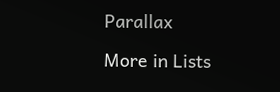Parallax

More in Lists